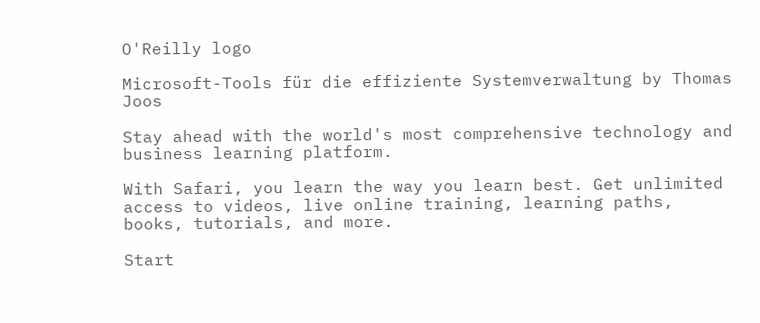O'Reilly logo

Microsoft-Tools für die effiziente Systemverwaltung by Thomas Joos

Stay ahead with the world's most comprehensive technology and business learning platform.

With Safari, you learn the way you learn best. Get unlimited access to videos, live online training, learning paths, books, tutorials, and more.

Start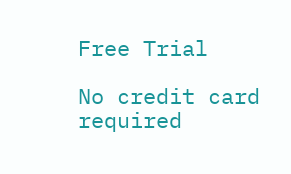Free Trial

No credit card required